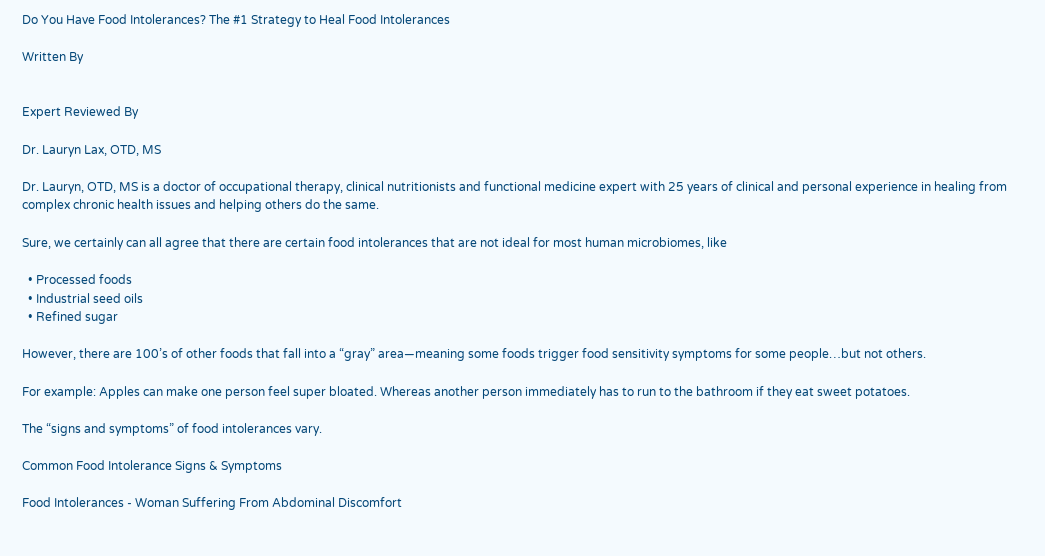Do You Have Food Intolerances? The #1 Strategy to Heal Food Intolerances

Written By


Expert Reviewed By

Dr. Lauryn Lax, OTD, MS

Dr. Lauryn, OTD, MS is a doctor of occupational therapy, clinical nutritionists and functional medicine expert with 25 years of clinical and personal experience in healing from complex chronic health issues and helping others do the same.

Sure, we certainly can all agree that there are certain food intolerances that are not ideal for most human microbiomes, like

  • Processed foods
  • Industrial seed oils
  • Refined sugar

However, there are 100’s of other foods that fall into a “gray” area—meaning some foods trigger food sensitivity symptoms for some people…but not others.

For example: Apples can make one person feel super bloated. Whereas another person immediately has to run to the bathroom if they eat sweet potatoes.

The “signs and symptoms” of food intolerances vary.

Common Food Intolerance Signs & Symptoms

Food Intolerances - Woman Suffering From Abdominal Discomfort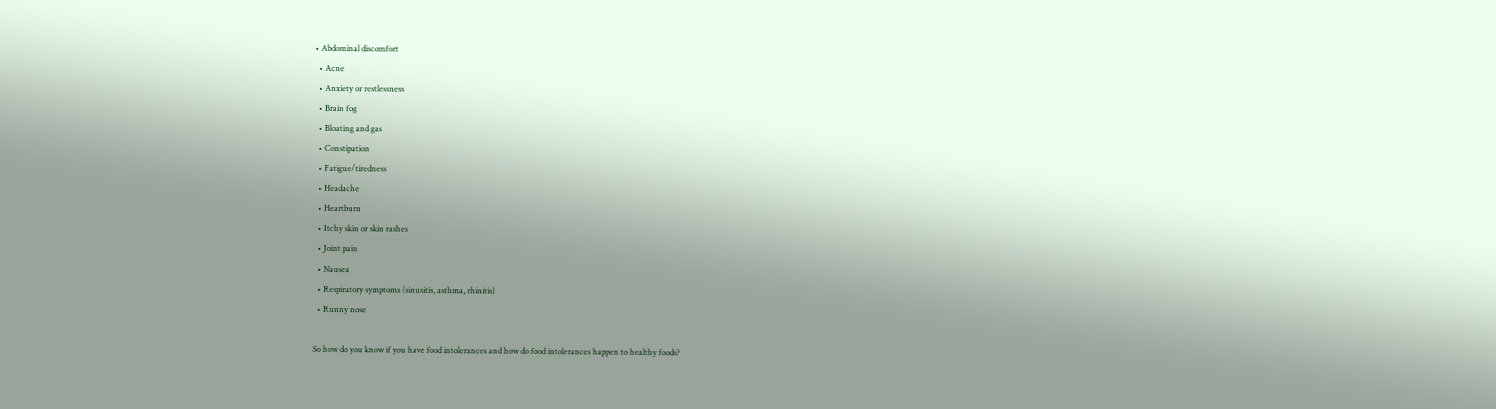• Abdominal discomfort
  • Acne
  • Anxiety or restlessness
  • Brain fog
  • Bloating and gas
  • Constipation
  • Fatigue/tiredness
  • Headache
  • Heartburn
  • Itchy skin or skin rashes
  • Joint pain
  • Nausea
  • Respiratory symptoms (sinusitis, asthma, rhinitis)
  • Runny nose

So how do you know if you have food intolerances and how do food intolerances happen to healthy foods?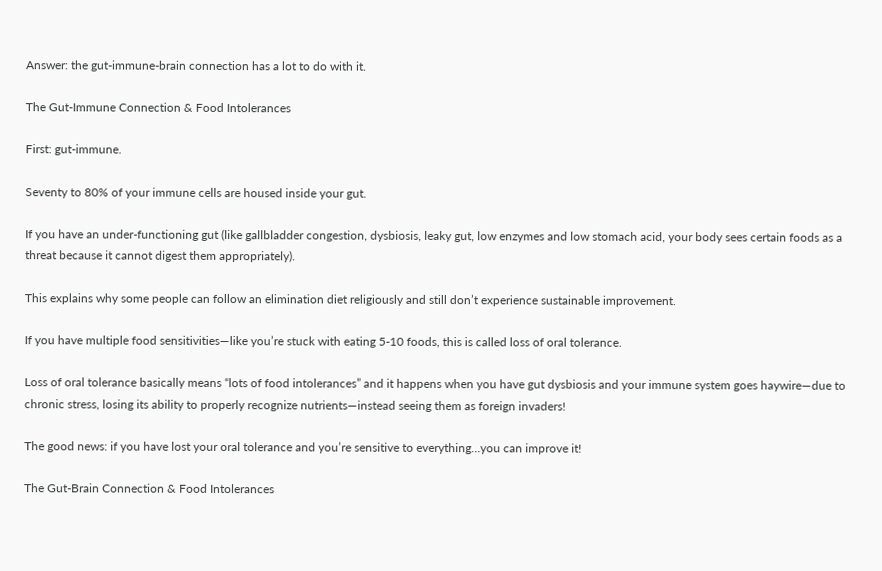Answer: the gut-immune-brain connection has a lot to do with it.

The Gut-Immune Connection & Food Intolerances

First: gut-immune.

Seventy to 80% of your immune cells are housed inside your gut.

If you have an under-functioning gut (like gallbladder congestion, dysbiosis, leaky gut, low enzymes and low stomach acid, your body sees certain foods as a threat because it cannot digest them appropriately).

This explains why some people can follow an elimination diet religiously and still don’t experience sustainable improvement.

If you have multiple food sensitivities—like you’re stuck with eating 5-10 foods, this is called loss of oral tolerance.

Loss of oral tolerance basically means “lots of food intolerances” and it happens when you have gut dysbiosis and your immune system goes haywire—due to chronic stress, losing its ability to properly recognize nutrients—instead seeing them as foreign invaders!

The good news: if you have lost your oral tolerance and you’re sensitive to everything…you can improve it!

The Gut-Brain Connection & Food Intolerances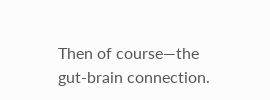Then of course—the gut-brain connection.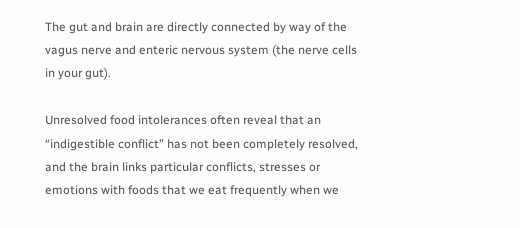The gut and brain are directly connected by way of the vagus nerve and enteric nervous system (the nerve cells in your gut).

Unresolved food intolerances often reveal that an “indigestible conflict” has not been completely resolved, and the brain links particular conflicts, stresses or emotions with foods that we eat frequently when we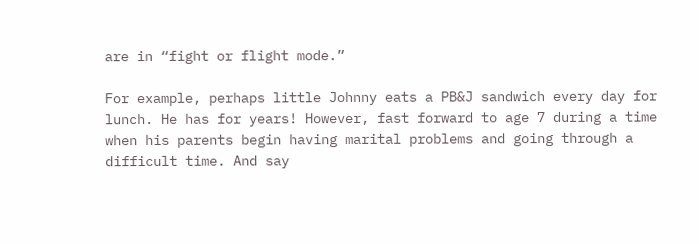are in “fight or flight mode.”

For example, perhaps little Johnny eats a PB&J sandwich every day for lunch. He has for years! However, fast forward to age 7 during a time when his parents begin having marital problems and going through a difficult time. And say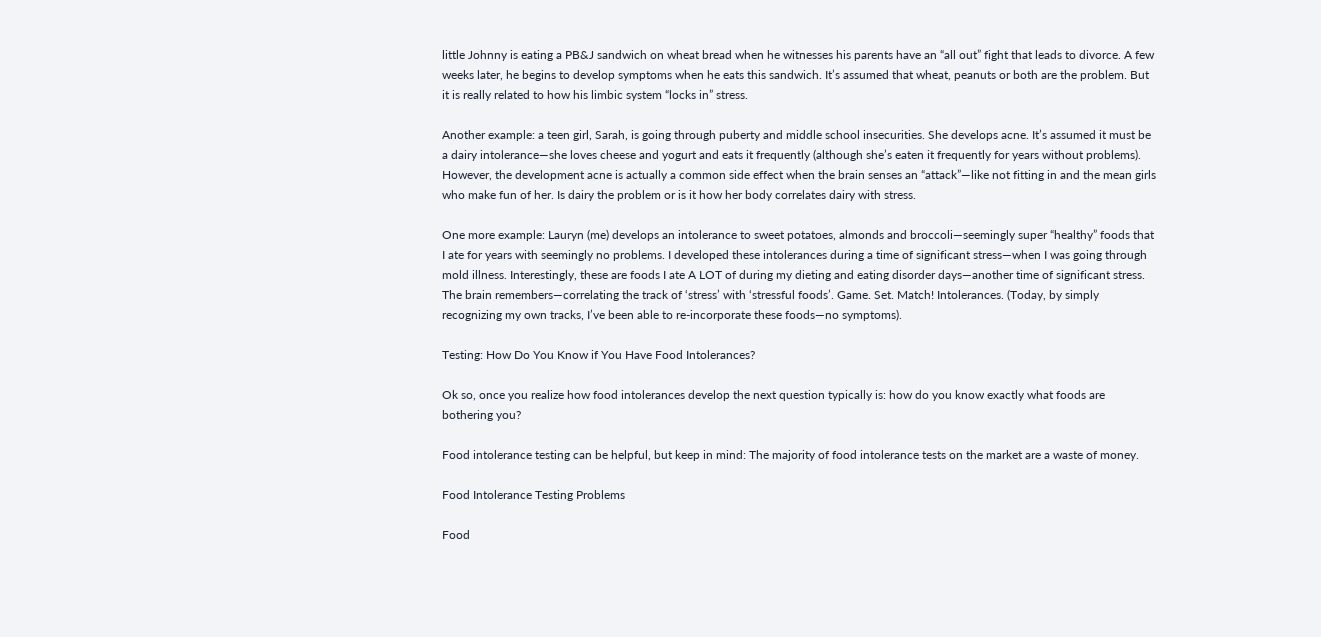little Johnny is eating a PB&J sandwich on wheat bread when he witnesses his parents have an “all out” fight that leads to divorce. A few weeks later, he begins to develop symptoms when he eats this sandwich. It’s assumed that wheat, peanuts or both are the problem. But it is really related to how his limbic system “locks in” stress.

Another example: a teen girl, Sarah, is going through puberty and middle school insecurities. She develops acne. It’s assumed it must be a dairy intolerance—she loves cheese and yogurt and eats it frequently (although she’s eaten it frequently for years without problems). However, the development acne is actually a common side effect when the brain senses an “attack”—like not fitting in and the mean girls who make fun of her. Is dairy the problem or is it how her body correlates dairy with stress.

One more example: Lauryn (me) develops an intolerance to sweet potatoes, almonds and broccoli—seemingly super “healthy” foods that I ate for years with seemingly no problems. I developed these intolerances during a time of significant stress—when I was going through mold illness. Interestingly, these are foods I ate A LOT of during my dieting and eating disorder days—another time of significant stress. The brain remembers—correlating the track of ‘stress’ with ‘stressful foods’. Game. Set. Match! Intolerances. (Today, by simply recognizing my own tracks, I’ve been able to re-incorporate these foods—no symptoms).

Testing: How Do You Know if You Have Food Intolerances?

Ok so, once you realize how food intolerances develop the next question typically is: how do you know exactly what foods are bothering you?

Food intolerance testing can be helpful, but keep in mind: The majority of food intolerance tests on the market are a waste of money.

Food Intolerance Testing Problems

Food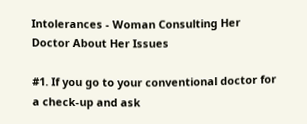Intolerances - Woman Consulting Her Doctor About Her Issues

#1. If you go to your conventional doctor for a check-up and ask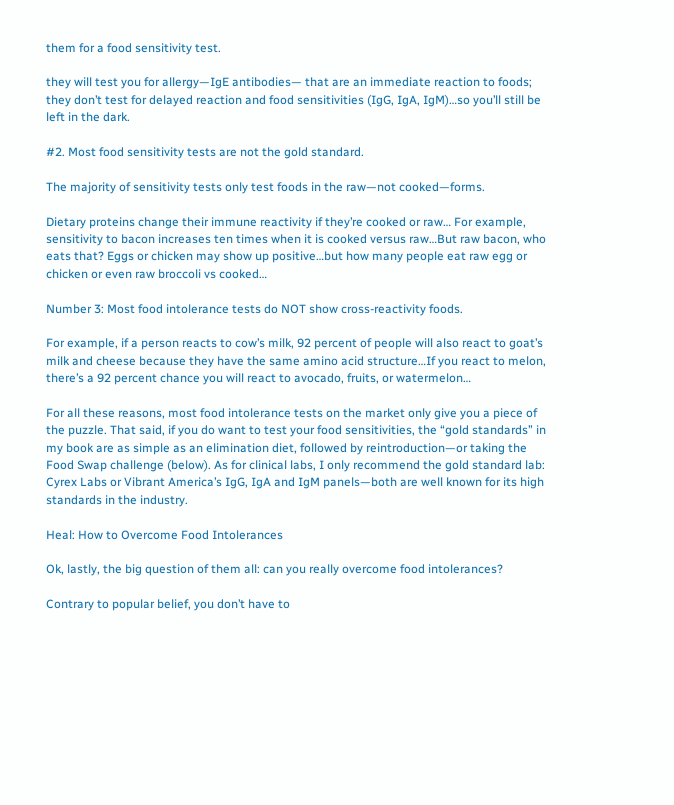them for a food sensitivity test.

they will test you for allergy—IgE antibodies— that are an immediate reaction to foods; they don’t test for delayed reaction and food sensitivities (IgG, IgA, IgM)…so you’ll still be left in the dark.

#2. Most food sensitivity tests are not the gold standard.

The majority of sensitivity tests only test foods in the raw—not cooked—forms.

Dietary proteins change their immune reactivity if they’re cooked or raw… For example, sensitivity to bacon increases ten times when it is cooked versus raw…But raw bacon, who eats that? Eggs or chicken may show up positive…but how many people eat raw egg or chicken or even raw broccoli vs cooked…

Number 3: Most food intolerance tests do NOT show cross-reactivity foods.

For example, if a person reacts to cow’s milk, 92 percent of people will also react to goat’s milk and cheese because they have the same amino acid structure…If you react to melon, there’s a 92 percent chance you will react to avocado, fruits, or watermelon…

For all these reasons, most food intolerance tests on the market only give you a piece of the puzzle. That said, if you do want to test your food sensitivities, the “gold standards” in my book are as simple as an elimination diet, followed by reintroduction—or taking the Food Swap challenge (below). As for clinical labs, I only recommend the gold standard lab: Cyrex Labs or Vibrant America’s IgG, IgA and IgM panels—both are well known for its high standards in the industry.

Heal: How to Overcome Food Intolerances

Ok, lastly, the big question of them all: can you really overcome food intolerances?

Contrary to popular belief, you don’t have to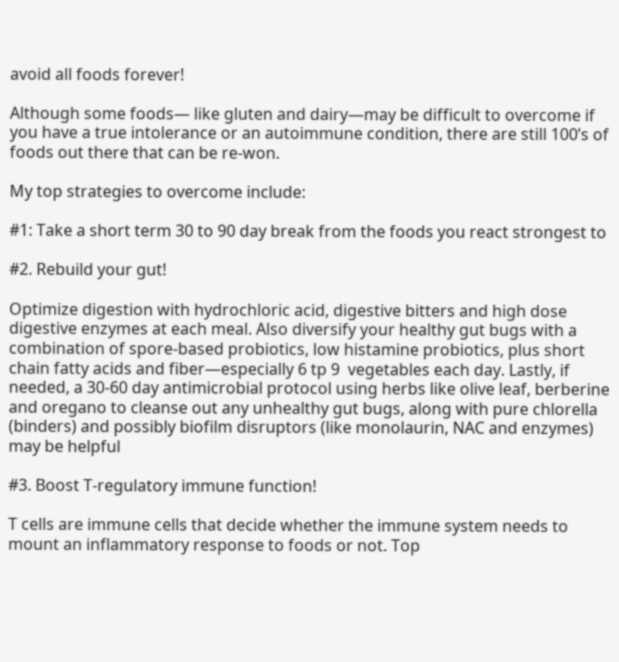avoid all foods forever!

Although some foods— like gluten and dairy—may be difficult to overcome if you have a true intolerance or an autoimmune condition, there are still 100’s of foods out there that can be re-won.

My top strategies to overcome include:

#1: Take a short term 30 to 90 day break from the foods you react strongest to

#2. Rebuild your gut!

Optimize digestion with hydrochloric acid, digestive bitters and high dose digestive enzymes at each meal. Also diversify your healthy gut bugs with a combination of spore-based probiotics, low histamine probiotics, plus short chain fatty acids and fiber—especially 6 tp 9  vegetables each day. Lastly, if needed, a 30-60 day antimicrobial protocol using herbs like olive leaf, berberine and oregano to cleanse out any unhealthy gut bugs, along with pure chlorella (binders) and possibly biofilm disruptors (like monolaurin, NAC and enzymes) may be helpful

#3. Boost T-regulatory immune function!

T cells are immune cells that decide whether the immune system needs to mount an inflammatory response to foods or not. Top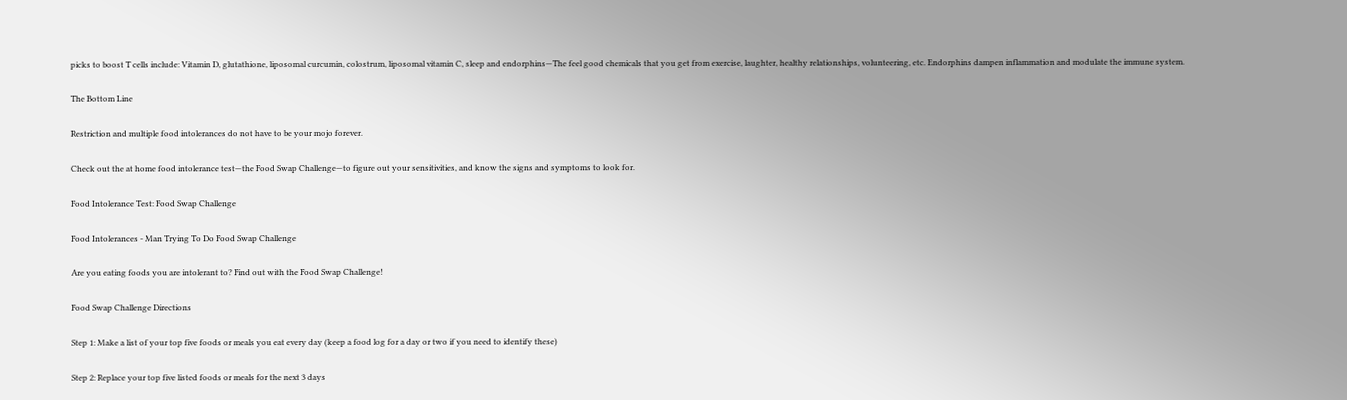picks to boost T cells include: Vitamin D, glutathione, liposomal curcumin, colostrum, liposomal vitamin C, sleep and endorphins—The feel good chemicals that you get from exercise, laughter, healthy relationships, volunteering, etc. Endorphins dampen inflammation and modulate the immune system.

The Bottom Line

Restriction and multiple food intolerances do not have to be your mojo forever.

Check out the at home food intolerance test—the Food Swap Challenge—to figure out your sensitivities, and know the signs and symptoms to look for.

Food Intolerance Test: Food Swap Challenge

Food Intolerances - Man Trying To Do Food Swap Challenge

Are you eating foods you are intolerant to? Find out with the Food Swap Challenge!

Food Swap Challenge Directions

Step 1: Make a list of your top five foods or meals you eat every day (keep a food log for a day or two if you need to identify these)

Step 2: Replace your top five listed foods or meals for the next 3 days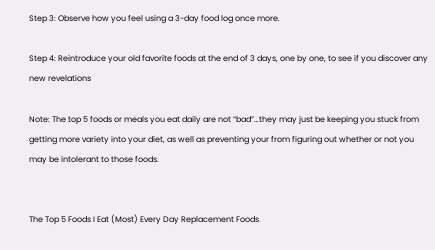Step 3: Observe how you feel using a 3-day food log once more.

Step 4: Reintroduce your old favorite foods at the end of 3 days, one by one, to see if you discover any new revelations

Note: The top 5 foods or meals you eat daily are not “bad”…they may just be keeping you stuck from getting more variety into your diet, as well as preventing your from figuring out whether or not you may be intolerant to those foods.


The Top 5 Foods I Eat (Most) Every Day Replacement Foods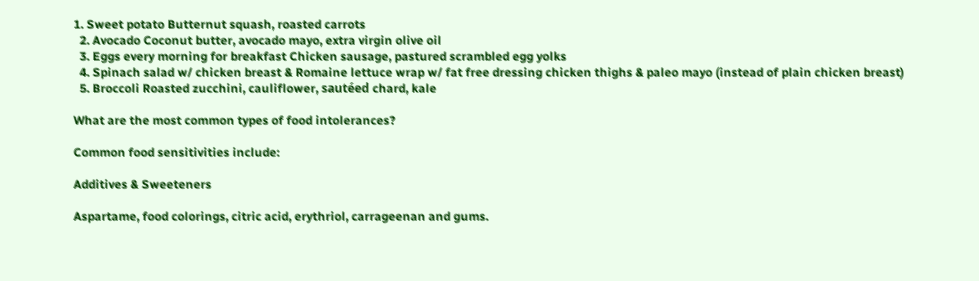1. Sweet potato Butternut squash, roasted carrots
  2. Avocado Coconut butter, avocado mayo, extra virgin olive oil
  3. Eggs every morning for breakfast Chicken sausage, pastured scrambled egg yolks
  4. Spinach salad w/ chicken breast & Romaine lettuce wrap w/ fat free dressing chicken thighs & paleo mayo (instead of plain chicken breast)
  5. Broccoli Roasted zucchini, cauliflower, sautéed chard, kale

What are the most common types of food intolerances?

Common food sensitivities include:

Additives & Sweeteners

Aspartame, food colorings, citric acid, erythriol, carrageenan and gums.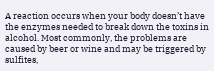A reaction occurs when your body doesn’t have the enzymes needed to break down the toxins in alcohol. Most commonly, the problems are caused by beer or wine and may be triggered by sulfites,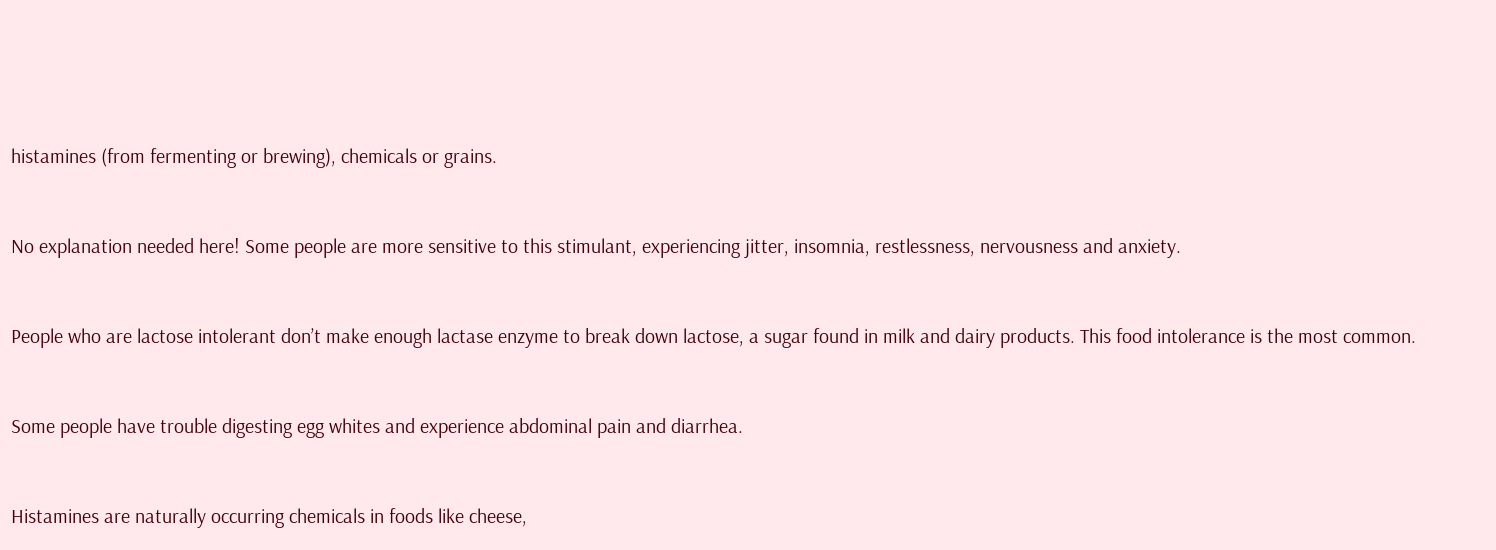histamines (from fermenting or brewing), chemicals or grains.


No explanation needed here! Some people are more sensitive to this stimulant, experiencing jitter, insomnia, restlessness, nervousness and anxiety.


People who are lactose intolerant don’t make enough lactase enzyme to break down lactose, a sugar found in milk and dairy products. This food intolerance is the most common.


Some people have trouble digesting egg whites and experience abdominal pain and diarrhea.


Histamines are naturally occurring chemicals in foods like cheese,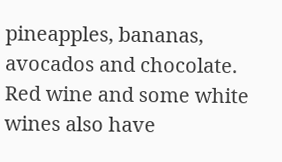pineapples, bananas, avocados and chocolate. Red wine and some white wines also have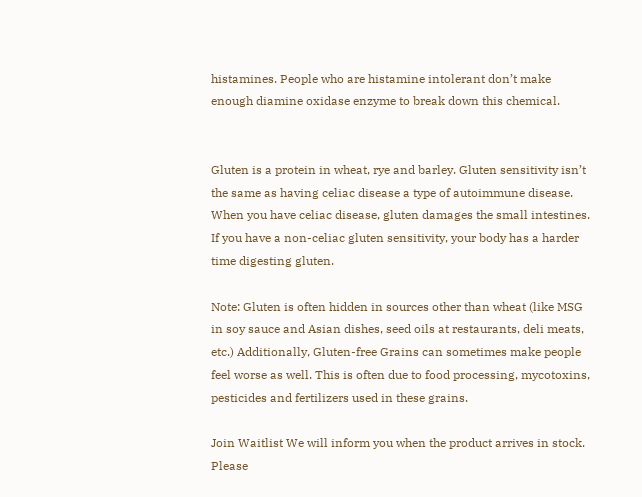histamines. People who are histamine intolerant don’t make enough diamine oxidase enzyme to break down this chemical.


Gluten is a protein in wheat, rye and barley. Gluten sensitivity isn’t the same as having celiac disease a type of autoimmune disease. When you have celiac disease, gluten damages the small intestines. If you have a non-celiac gluten sensitivity, your body has a harder time digesting gluten.

Note: Gluten is often hidden in sources other than wheat (like MSG in soy sauce and Asian dishes, seed oils at restaurants, deli meats, etc.) Additionally, Gluten-free Grains can sometimes make people feel worse as well. This is often due to food processing, mycotoxins, pesticides and fertilizers used in these grains.

Join Waitlist We will inform you when the product arrives in stock. Please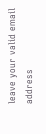leave your valid email address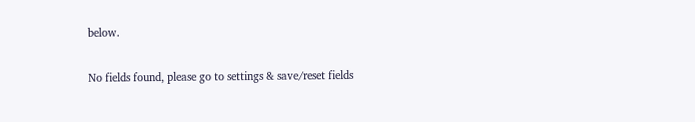below.

No fields found, please go to settings & save/reset fields